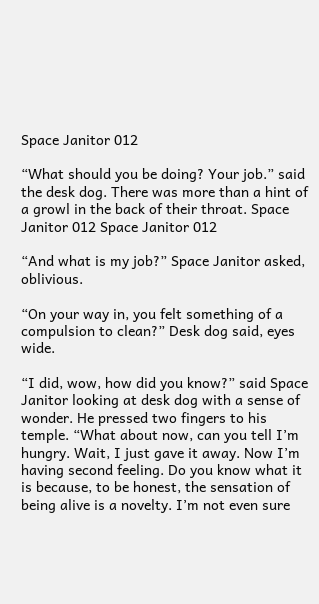Space Janitor 012

“What should you be doing? Your job.” said the desk dog. There was more than a hint of a growl in the back of their throat. Space Janitor 012 Space Janitor 012

“And what is my job?” Space Janitor asked, oblivious.

“On your way in, you felt something of a compulsion to clean?” Desk dog said, eyes wide.

“I did, wow, how did you know?” said Space Janitor looking at desk dog with a sense of wonder. He pressed two fingers to his temple. “What about now, can you tell I’m hungry. Wait, I just gave it away. Now I’m having second feeling. Do you know what it is because, to be honest, the sensation of being alive is a novelty. I’m not even sure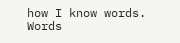how I know words. Words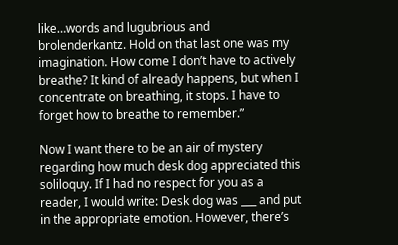like…words and lugubrious and brolenderkantz. Hold on that last one was my imagination. How come I don’t have to actively breathe? It kind of already happens, but when I concentrate on breathing, it stops. I have to forget how to breathe to remember.”

Now I want there to be an air of mystery regarding how much desk dog appreciated this soliloquy. If I had no respect for you as a reader, I would write: Desk dog was ___ and put in the appropriate emotion. However, there’s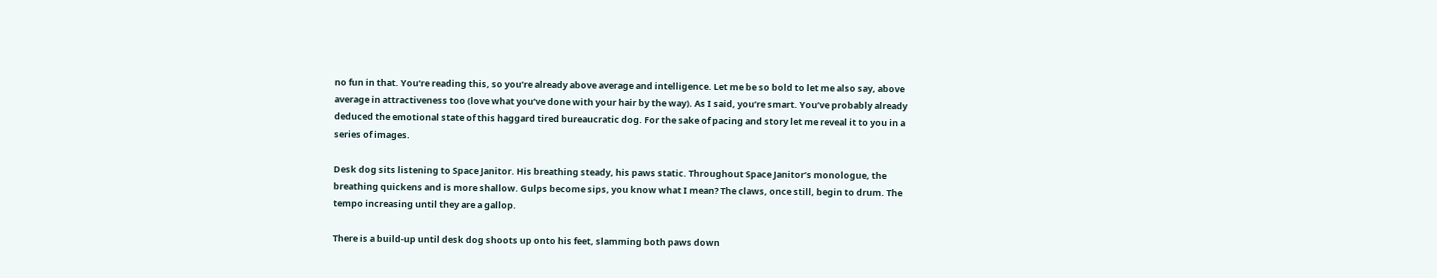no fun in that. You’re reading this, so you’re already above average and intelligence. Let me be so bold to let me also say, above average in attractiveness too (love what you’ve done with your hair by the way). As I said, you’re smart. You’ve probably already deduced the emotional state of this haggard tired bureaucratic dog. For the sake of pacing and story let me reveal it to you in a series of images.

Desk dog sits listening to Space Janitor. His breathing steady, his paws static. Throughout Space Janitor’s monologue, the breathing quickens and is more shallow. Gulps become sips, you know what I mean? The claws, once still, begin to drum. The tempo increasing until they are a gallop.

There is a build-up until desk dog shoots up onto his feet, slamming both paws down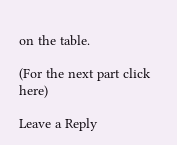on the table.

(For the next part click here)

Leave a Reply